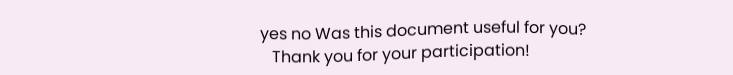yes no Was this document useful for you?
   Thank you for your participation!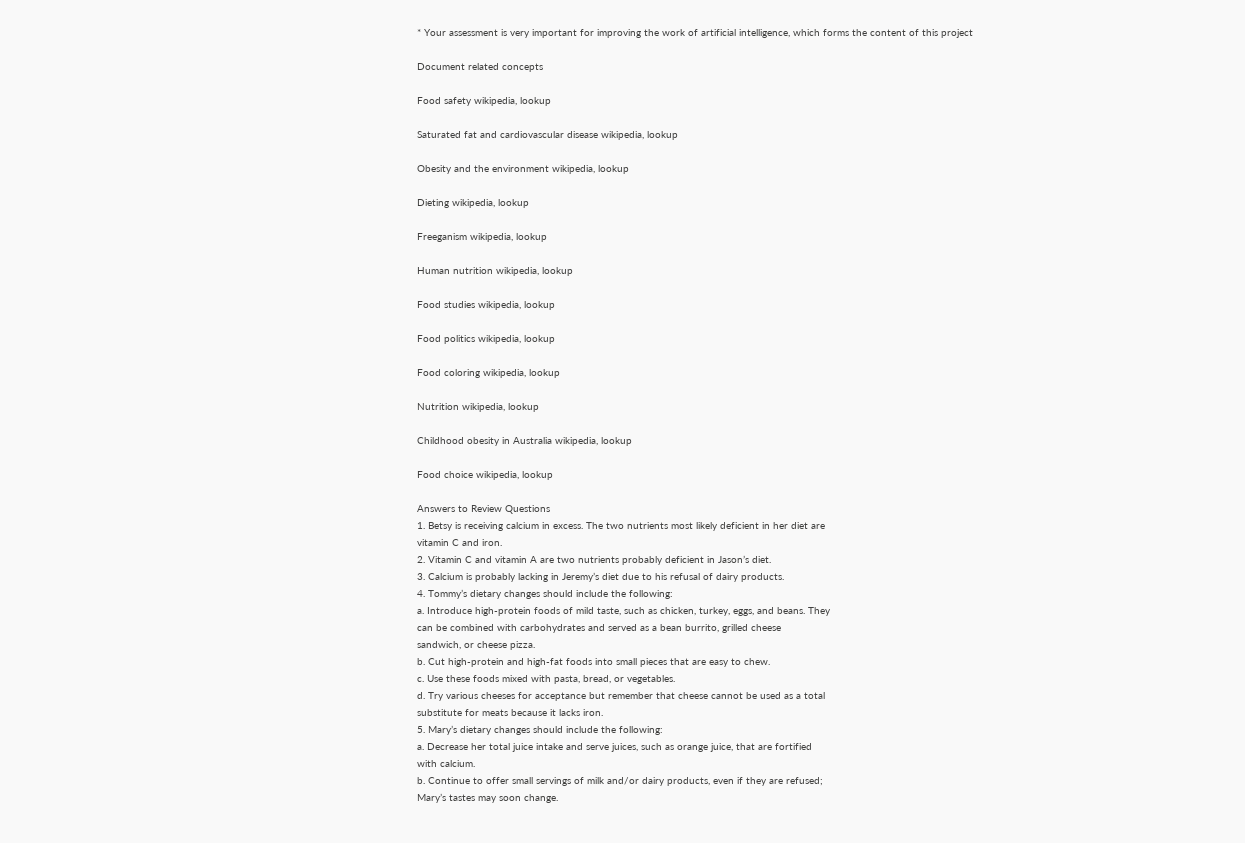* Your assessment is very important for improving the work of artificial intelligence, which forms the content of this project

Document related concepts

Food safety wikipedia, lookup

Saturated fat and cardiovascular disease wikipedia, lookup

Obesity and the environment wikipedia, lookup

Dieting wikipedia, lookup

Freeganism wikipedia, lookup

Human nutrition wikipedia, lookup

Food studies wikipedia, lookup

Food politics wikipedia, lookup

Food coloring wikipedia, lookup

Nutrition wikipedia, lookup

Childhood obesity in Australia wikipedia, lookup

Food choice wikipedia, lookup

Answers to Review Questions
1. Betsy is receiving calcium in excess. The two nutrients most likely deficient in her diet are
vitamin C and iron.
2. Vitamin C and vitamin A are two nutrients probably deficient in Jason’s diet.
3. Calcium is probably lacking in Jeremy’s diet due to his refusal of dairy products.
4. Tommy’s dietary changes should include the following:
a. Introduce high-protein foods of mild taste, such as chicken, turkey, eggs, and beans. They
can be combined with carbohydrates and served as a bean burrito, grilled cheese
sandwich, or cheese pizza.
b. Cut high-protein and high-fat foods into small pieces that are easy to chew.
c. Use these foods mixed with pasta, bread, or vegetables.
d. Try various cheeses for acceptance but remember that cheese cannot be used as a total
substitute for meats because it lacks iron.
5. Mary’s dietary changes should include the following:
a. Decrease her total juice intake and serve juices, such as orange juice, that are fortified
with calcium.
b. Continue to offer small servings of milk and/or dairy products, even if they are refused;
Mary’s tastes may soon change.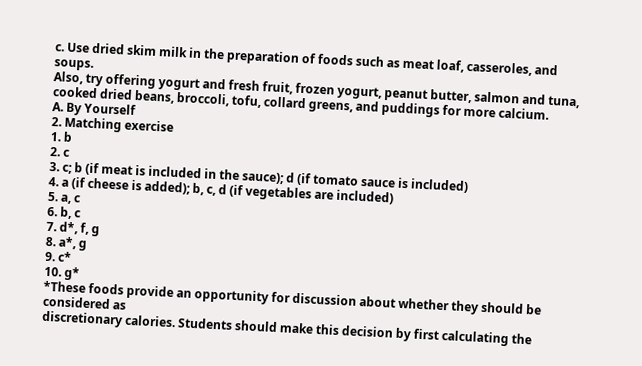c. Use dried skim milk in the preparation of foods such as meat loaf, casseroles, and soups.
Also, try offering yogurt and fresh fruit, frozen yogurt, peanut butter, salmon and tuna,
cooked dried beans, broccoli, tofu, collard greens, and puddings for more calcium.
A. By Yourself
2. Matching exercise
1. b
2. c
3. c; b (if meat is included in the sauce); d (if tomato sauce is included)
4. a (if cheese is added); b, c, d (if vegetables are included)
5. a, c
6. b, c
7. d*, f, g
8. a*, g
9. c*
10. g*
*These foods provide an opportunity for discussion about whether they should be considered as
discretionary calories. Students should make this decision by first calculating the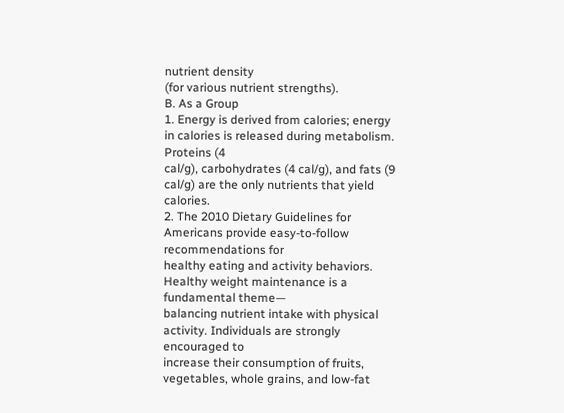nutrient density
(for various nutrient strengths).
B. As a Group
1. Energy is derived from calories; energy in calories is released during metabolism. Proteins (4
cal/g), carbohydrates (4 cal/g), and fats (9 cal/g) are the only nutrients that yield calories.
2. The 2010 Dietary Guidelines for Americans provide easy-to-follow recommendations for
healthy eating and activity behaviors. Healthy weight maintenance is a fundamental theme—
balancing nutrient intake with physical activity. Individuals are strongly encouraged to
increase their consumption of fruits, vegetables, whole grains, and low-fat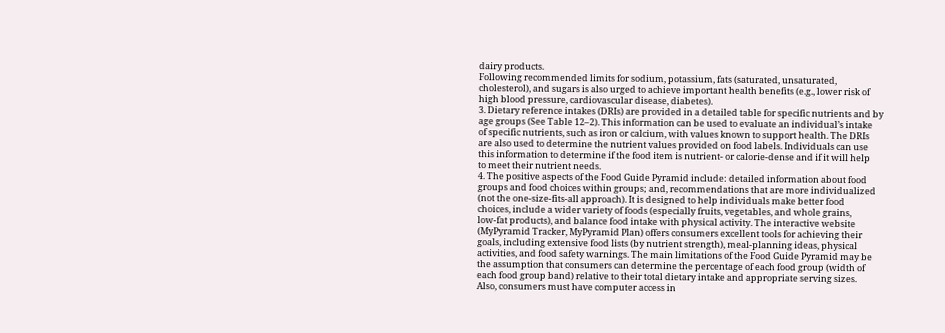dairy products.
Following recommended limits for sodium, potassium, fats (saturated, unsaturated,
cholesterol), and sugars is also urged to achieve important health benefits (e.g., lower risk of
high blood pressure, cardiovascular disease, diabetes).
3. Dietary reference intakes (DRIs) are provided in a detailed table for specific nutrients and by
age groups (See Table 12–2). This information can be used to evaluate an individual’s intake
of specific nutrients, such as iron or calcium, with values known to support health. The DRIs
are also used to determine the nutrient values provided on food labels. Individuals can use
this information to determine if the food item is nutrient- or calorie-dense and if it will help
to meet their nutrient needs.
4. The positive aspects of the Food Guide Pyramid include: detailed information about food
groups and food choices within groups; and, recommendations that are more individualized
(not the one-size-fits-all approach). It is designed to help individuals make better food
choices, include a wider variety of foods (especially fruits, vegetables, and whole grains,
low-fat products), and balance food intake with physical activity. The interactive website
(MyPyramid Tracker, MyPyramid Plan) offers consumers excellent tools for achieving their
goals, including extensive food lists (by nutrient strength), meal-planning ideas, physical
activities, and food safety warnings. The main limitations of the Food Guide Pyramid may be
the assumption that consumers can determine the percentage of each food group (width of
each food group band) relative to their total dietary intake and appropriate serving sizes.
Also, consumers must have computer access in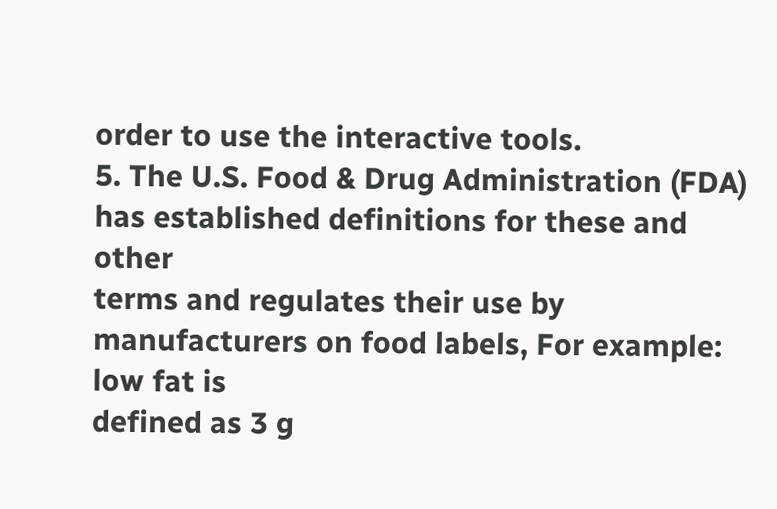order to use the interactive tools.
5. The U.S. Food & Drug Administration (FDA) has established definitions for these and other
terms and regulates their use by manufacturers on food labels, For example: low fat is
defined as 3 g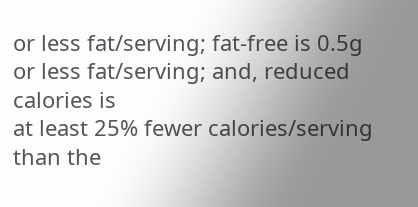or less fat/serving; fat-free is 0.5g or less fat/serving; and, reduced calories is
at least 25% fewer calories/serving than the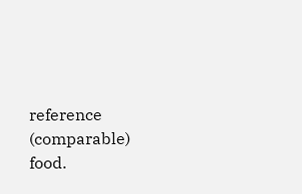reference (comparable) food.